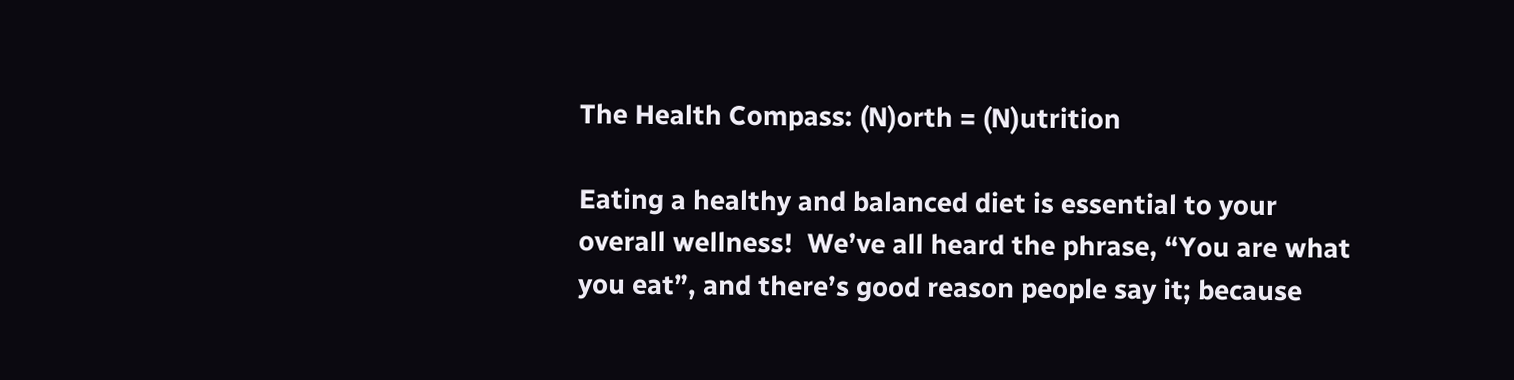The Health Compass: (N)orth = (N)utrition

Eating a healthy and balanced diet is essential to your overall wellness!  We’ve all heard the phrase, “You are what you eat”, and there’s good reason people say it; because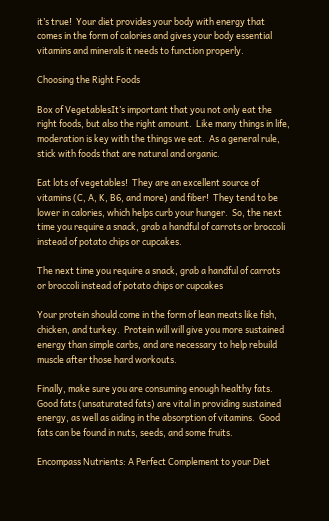it’s true!  Your diet provides your body with energy that comes in the form of calories and gives your body essential vitamins and minerals it needs to function properly.

Choosing the Right Foods

Box of VegetablesIt’s important that you not only eat the right foods, but also the right amount.  Like many things in life, moderation is key with the things we eat.  As a general rule, stick with foods that are natural and organic.

Eat lots of vegetables!  They are an excellent source of vitamins (C, A, K, B6, and more) and fiber!  They tend to be lower in calories, which helps curb your hunger.  So, the next time you require a snack, grab a handful of carrots or broccoli instead of potato chips or cupcakes.

The next time you require a snack, grab a handful of carrots or broccoli instead of potato chips or cupcakes

Your protein should come in the form of lean meats like fish, chicken, and turkey.  Protein will will give you more sustained energy than simple carbs, and are necessary to help rebuild muscle after those hard workouts.

Finally, make sure you are consuming enough healthy fats.  Good fats (unsaturated fats) are vital in providing sustained energy, as well as aiding in the absorption of vitamins.  Good fats can be found in nuts, seeds, and some fruits.

Encompass Nutrients: A Perfect Complement to your Diet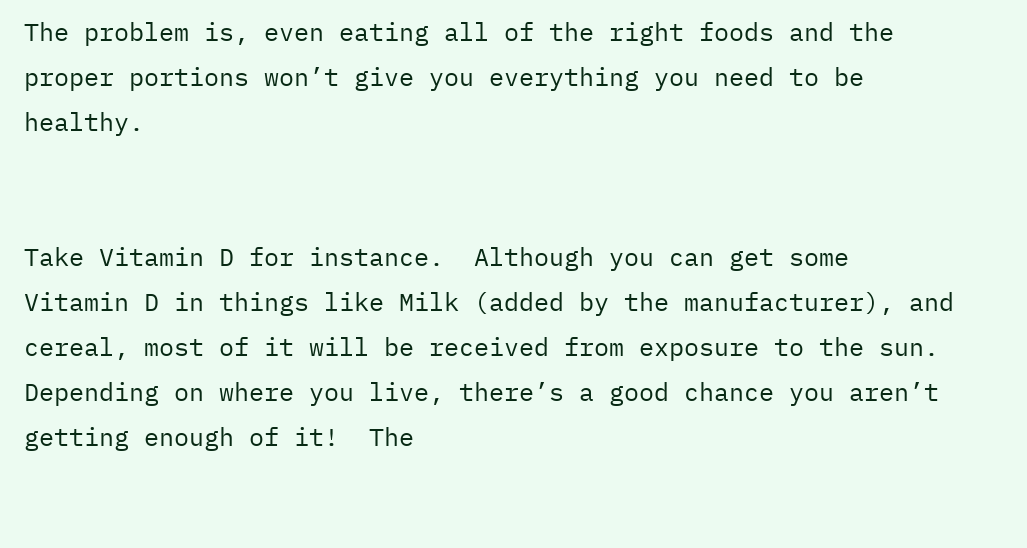The problem is, even eating all of the right foods and the proper portions won’t give you everything you need to be healthy.


Take Vitamin D for instance.  Although you can get some Vitamin D in things like Milk (added by the manufacturer), and cereal, most of it will be received from exposure to the sun.  Depending on where you live, there’s a good chance you aren’t getting enough of it!  The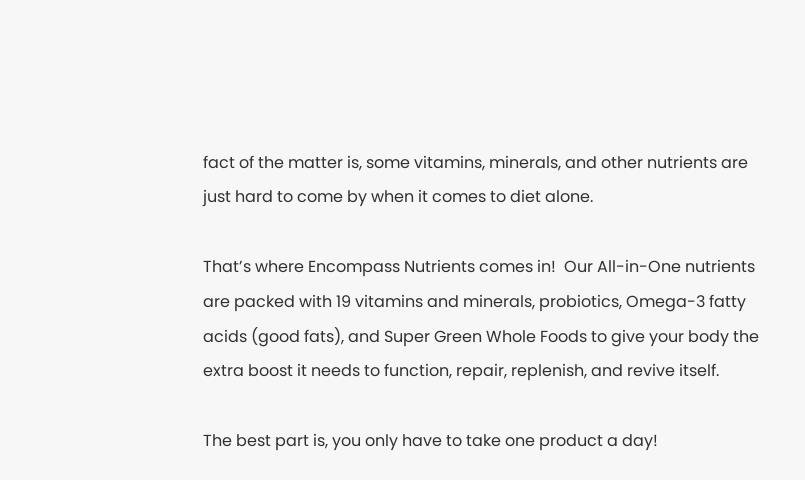fact of the matter is, some vitamins, minerals, and other nutrients are just hard to come by when it comes to diet alone.

That’s where Encompass Nutrients comes in!  Our All-in-One nutrients are packed with 19 vitamins and minerals, probiotics, Omega-3 fatty acids (good fats), and Super Green Whole Foods to give your body the extra boost it needs to function, repair, replenish, and revive itself.

The best part is, you only have to take one product a day!